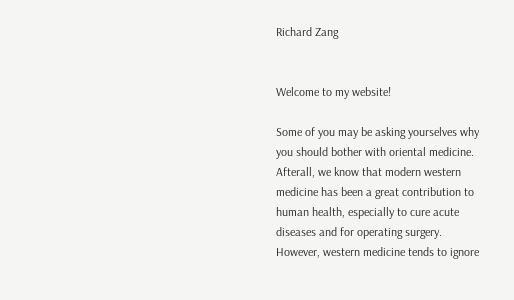Richard Zang


Welcome to my website!

Some of you may be asking yourselves why you should bother with oriental medicine. Afterall, we know that modern western medicine has been a great contribution to human health, especially to cure acute diseases and for operating surgery. However, western medicine tends to ignore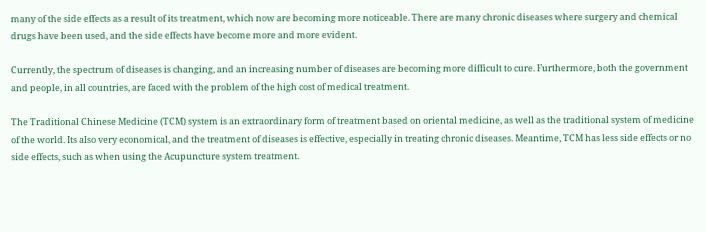many of the side effects as a result of its treatment, which now are becoming more noticeable. There are many chronic diseases where surgery and chemical drugs have been used, and the side effects have become more and more evident.

Currently, the spectrum of diseases is changing, and an increasing number of diseases are becoming more difficult to cure. Furthermore, both the government and people, in all countries, are faced with the problem of the high cost of medical treatment.

The Traditional Chinese Medicine (TCM) system is an extraordinary form of treatment based on oriental medicine, as well as the traditional system of medicine of the world. Its also very economical, and the treatment of diseases is effective, especially in treating chronic diseases. Meantime, TCM has less side effects or no side effects, such as when using the Acupuncture system treatment.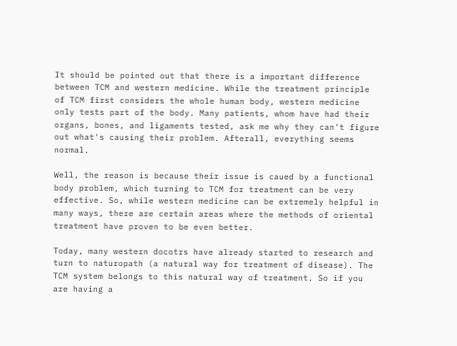It should be pointed out that there is a important difference between TCM and western medicine. While the treatment principle of TCM first considers the whole human body, western medicine only tests part of the body. Many patients, whom have had their organs, bones, and ligaments tested, ask me why they can't figure out what's causing their problem. Afterall, everything seems normal.

Well, the reason is because their issue is caued by a functional body problem, which turning to TCM for treatment can be very effective. So, while western medicine can be extremely helpful in many ways, there are certain areas where the methods of oriental treatment have proven to be even better.

Today, many western docotrs have already started to research and turn to naturopath (a natural way for treatment of disease). The TCM system belongs to this natural way of treatment. So if you are having a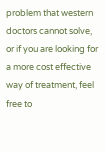problem that western doctors cannot solve, or if you are looking for a more cost effective way of treatment, feel free to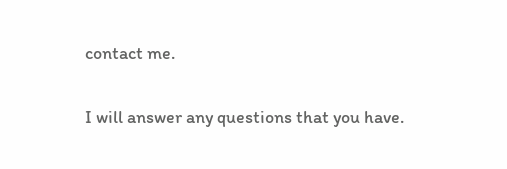contact me.

I will answer any questions that you have.